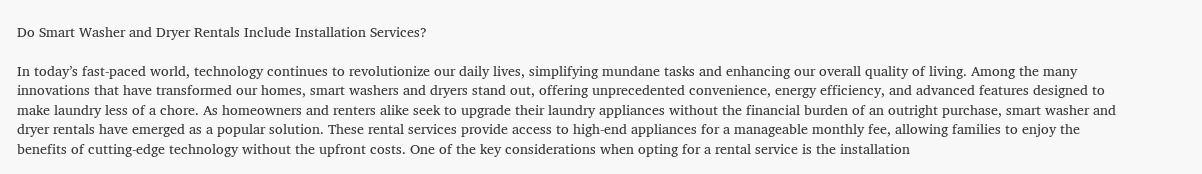Do Smart Washer and Dryer Rentals Include Installation Services?

In today’s fast-paced world, technology continues to revolutionize our daily lives, simplifying mundane tasks and enhancing our overall quality of living. Among the many innovations that have transformed our homes, smart washers and dryers stand out, offering unprecedented convenience, energy efficiency, and advanced features designed to make laundry less of a chore. As homeowners and renters alike seek to upgrade their laundry appliances without the financial burden of an outright purchase, smart washer and dryer rentals have emerged as a popular solution. These rental services provide access to high-end appliances for a manageable monthly fee, allowing families to enjoy the benefits of cutting-edge technology without the upfront costs. One of the key considerations when opting for a rental service is the installation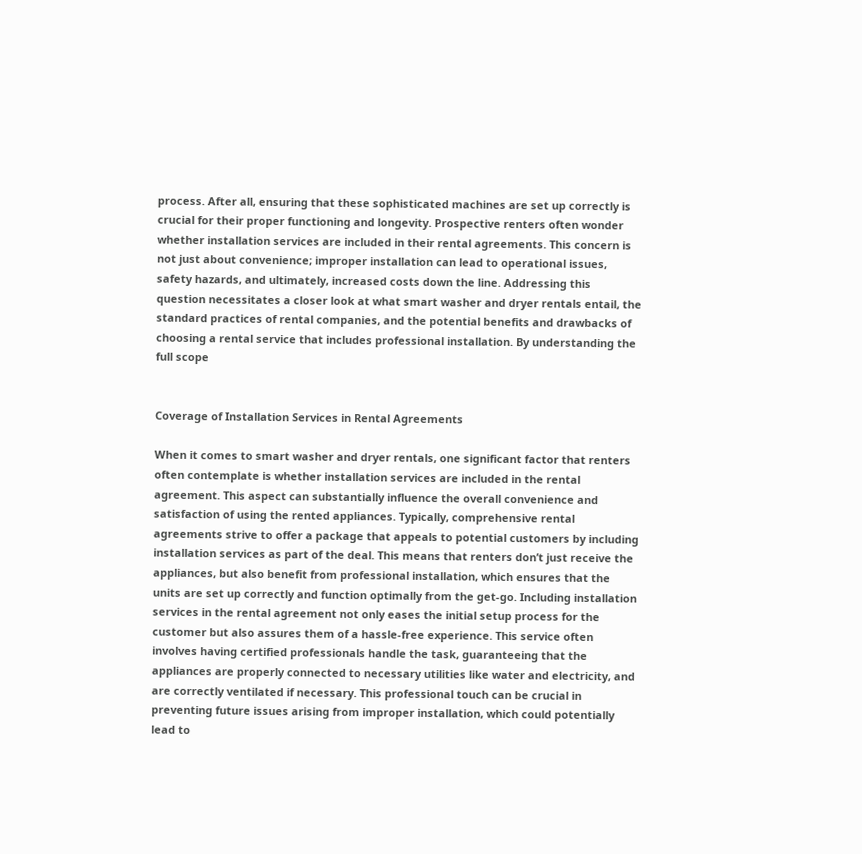process. After all, ensuring that these sophisticated machines are set up correctly is crucial for their proper functioning and longevity. Prospective renters often wonder whether installation services are included in their rental agreements. This concern is not just about convenience; improper installation can lead to operational issues, safety hazards, and ultimately, increased costs down the line. Addressing this question necessitates a closer look at what smart washer and dryer rentals entail, the standard practices of rental companies, and the potential benefits and drawbacks of choosing a rental service that includes professional installation. By understanding the full scope


Coverage of Installation Services in Rental Agreements

When it comes to smart washer and dryer rentals, one significant factor that renters often contemplate is whether installation services are included in the rental agreement. This aspect can substantially influence the overall convenience and satisfaction of using the rented appliances. Typically, comprehensive rental agreements strive to offer a package that appeals to potential customers by including installation services as part of the deal. This means that renters don’t just receive the appliances, but also benefit from professional installation, which ensures that the units are set up correctly and function optimally from the get-go. Including installation services in the rental agreement not only eases the initial setup process for the customer but also assures them of a hassle-free experience. This service often involves having certified professionals handle the task, guaranteeing that the appliances are properly connected to necessary utilities like water and electricity, and are correctly ventilated if necessary. This professional touch can be crucial in preventing future issues arising from improper installation, which could potentially lead to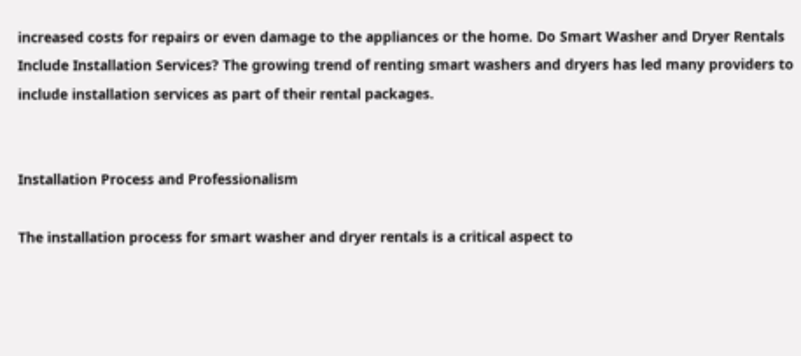increased costs for repairs or even damage to the appliances or the home. Do Smart Washer and Dryer Rentals Include Installation Services? The growing trend of renting smart washers and dryers has led many providers to include installation services as part of their rental packages.


Installation Process and Professionalism

The installation process for smart washer and dryer rentals is a critical aspect to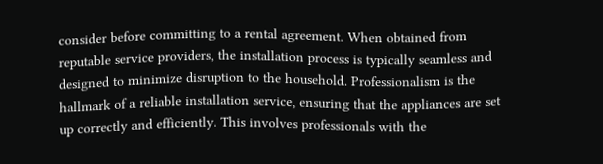consider before committing to a rental agreement. When obtained from reputable service providers, the installation process is typically seamless and designed to minimize disruption to the household. Professionalism is the hallmark of a reliable installation service, ensuring that the appliances are set up correctly and efficiently. This involves professionals with the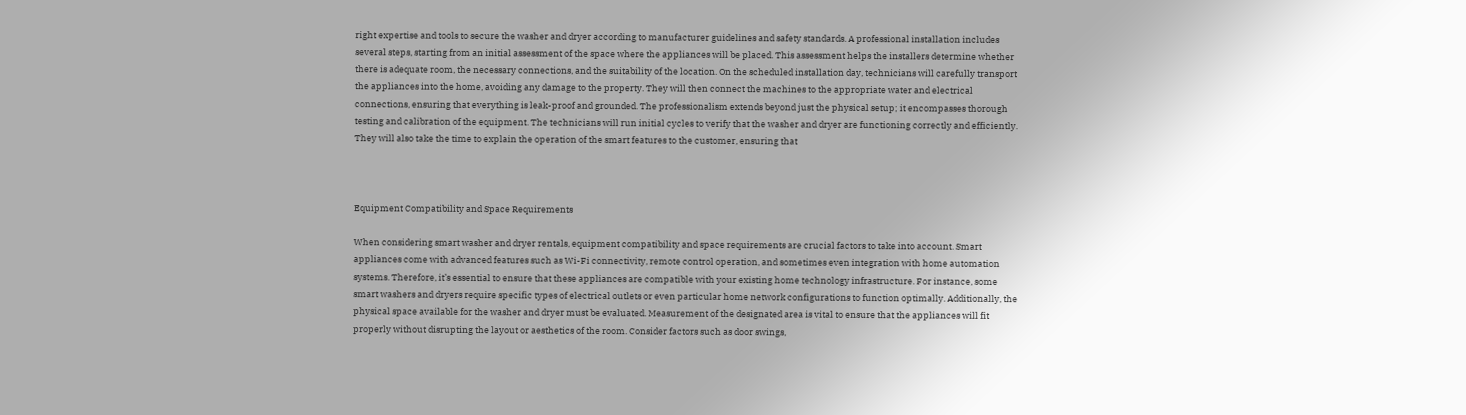right expertise and tools to secure the washer and dryer according to manufacturer guidelines and safety standards. A professional installation includes several steps, starting from an initial assessment of the space where the appliances will be placed. This assessment helps the installers determine whether there is adequate room, the necessary connections, and the suitability of the location. On the scheduled installation day, technicians will carefully transport the appliances into the home, avoiding any damage to the property. They will then connect the machines to the appropriate water and electrical connections, ensuring that everything is leak-proof and grounded. The professionalism extends beyond just the physical setup; it encompasses thorough testing and calibration of the equipment. The technicians will run initial cycles to verify that the washer and dryer are functioning correctly and efficiently. They will also take the time to explain the operation of the smart features to the customer, ensuring that



Equipment Compatibility and Space Requirements

When considering smart washer and dryer rentals, equipment compatibility and space requirements are crucial factors to take into account. Smart appliances come with advanced features such as Wi-Fi connectivity, remote control operation, and sometimes even integration with home automation systems. Therefore, it’s essential to ensure that these appliances are compatible with your existing home technology infrastructure. For instance, some smart washers and dryers require specific types of electrical outlets or even particular home network configurations to function optimally. Additionally, the physical space available for the washer and dryer must be evaluated. Measurement of the designated area is vital to ensure that the appliances will fit properly without disrupting the layout or aesthetics of the room. Consider factors such as door swings,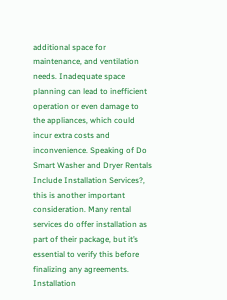additional space for maintenance, and ventilation needs. Inadequate space planning can lead to inefficient operation or even damage to the appliances, which could incur extra costs and inconvenience. Speaking of Do Smart Washer and Dryer Rentals Include Installation Services?, this is another important consideration. Many rental services do offer installation as part of their package, but it’s essential to verify this before finalizing any agreements. Installation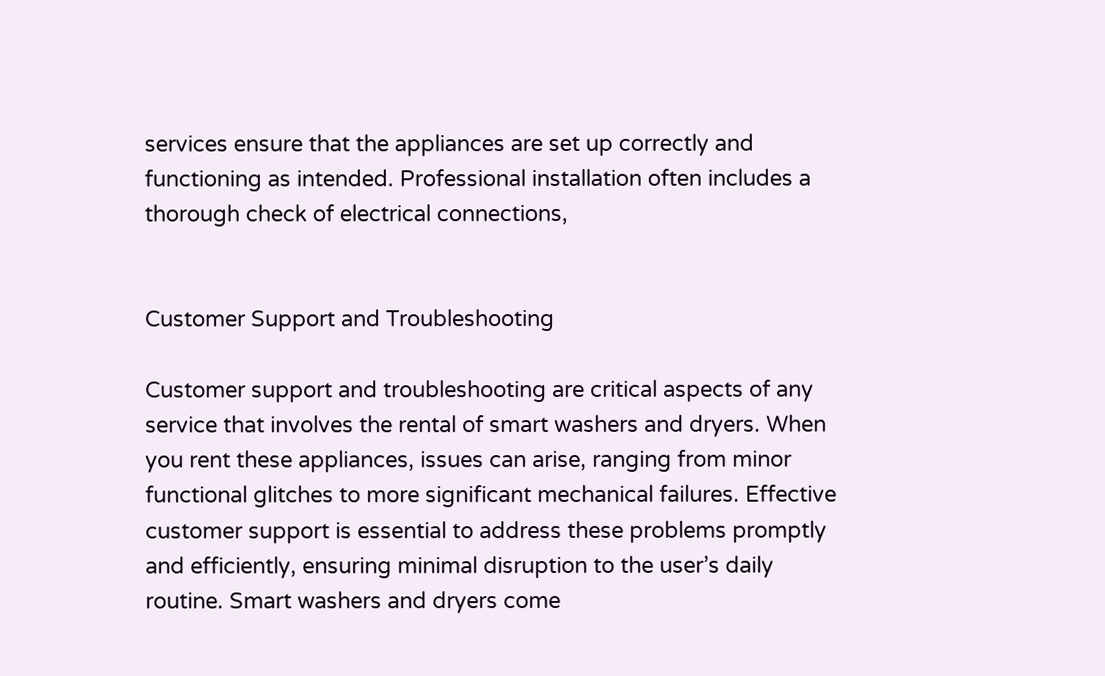services ensure that the appliances are set up correctly and functioning as intended. Professional installation often includes a thorough check of electrical connections,


Customer Support and Troubleshooting

Customer support and troubleshooting are critical aspects of any service that involves the rental of smart washers and dryers. When you rent these appliances, issues can arise, ranging from minor functional glitches to more significant mechanical failures. Effective customer support is essential to address these problems promptly and efficiently, ensuring minimal disruption to the user’s daily routine. Smart washers and dryers come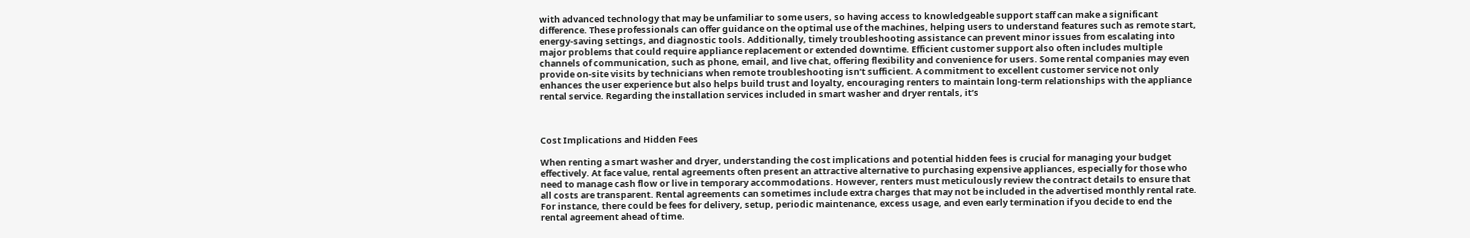with advanced technology that may be unfamiliar to some users, so having access to knowledgeable support staff can make a significant difference. These professionals can offer guidance on the optimal use of the machines, helping users to understand features such as remote start, energy-saving settings, and diagnostic tools. Additionally, timely troubleshooting assistance can prevent minor issues from escalating into major problems that could require appliance replacement or extended downtime. Efficient customer support also often includes multiple channels of communication, such as phone, email, and live chat, offering flexibility and convenience for users. Some rental companies may even provide on-site visits by technicians when remote troubleshooting isn’t sufficient. A commitment to excellent customer service not only enhances the user experience but also helps build trust and loyalty, encouraging renters to maintain long-term relationships with the appliance rental service. Regarding the installation services included in smart washer and dryer rentals, it’s



Cost Implications and Hidden Fees

When renting a smart washer and dryer, understanding the cost implications and potential hidden fees is crucial for managing your budget effectively. At face value, rental agreements often present an attractive alternative to purchasing expensive appliances, especially for those who need to manage cash flow or live in temporary accommodations. However, renters must meticulously review the contract details to ensure that all costs are transparent. Rental agreements can sometimes include extra charges that may not be included in the advertised monthly rental rate. For instance, there could be fees for delivery, setup, periodic maintenance, excess usage, and even early termination if you decide to end the rental agreement ahead of time.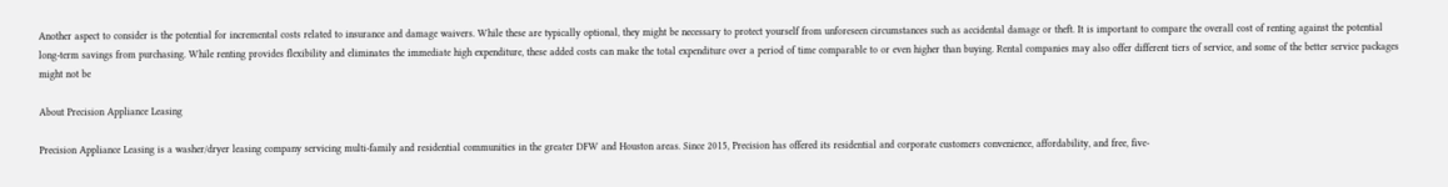Another aspect to consider is the potential for incremental costs related to insurance and damage waivers. While these are typically optional, they might be necessary to protect yourself from unforeseen circumstances such as accidental damage or theft. It is important to compare the overall cost of renting against the potential long-term savings from purchasing. While renting provides flexibility and eliminates the immediate high expenditure, these added costs can make the total expenditure over a period of time comparable to or even higher than buying. Rental companies may also offer different tiers of service, and some of the better service packages might not be

About Precision Appliance Leasing

Precision Appliance Leasing is a washer/dryer leasing company servicing multi-family and residential communities in the greater DFW and Houston areas. Since 2015, Precision has offered its residential and corporate customers convenience, affordability, and free, five-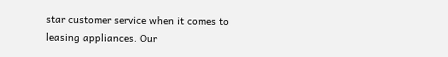star customer service when it comes to leasing appliances. Our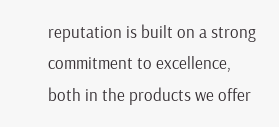reputation is built on a strong commitment to excellence, both in the products we offer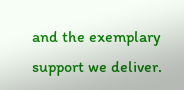and the exemplary support we deliver.